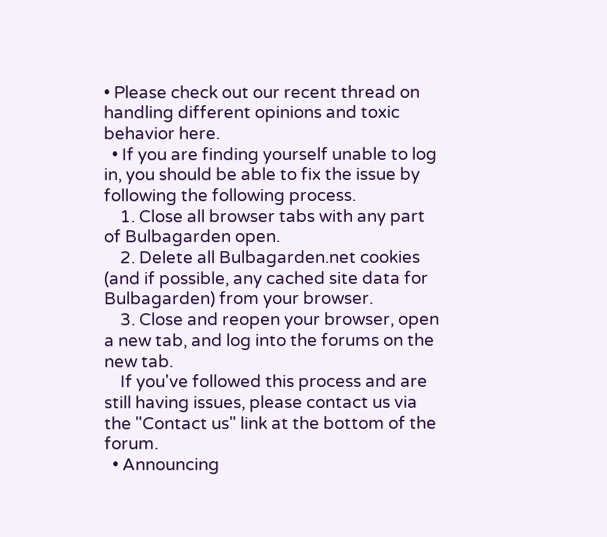• Please check out our recent thread on handling different opinions and toxic behavior here.
  • If you are finding yourself unable to log in, you should be able to fix the issue by following the following process.
    1. Close all browser tabs with any part of Bulbagarden open.
    2. Delete all Bulbagarden.net cookies (and if possible, any cached site data for Bulbagarden) from your browser.
    3. Close and reopen your browser, open a new tab, and log into the forums on the new tab.
    If you've followed this process and are still having issues, please contact us via the "Contact us" link at the bottom of the forum.
  • Announcing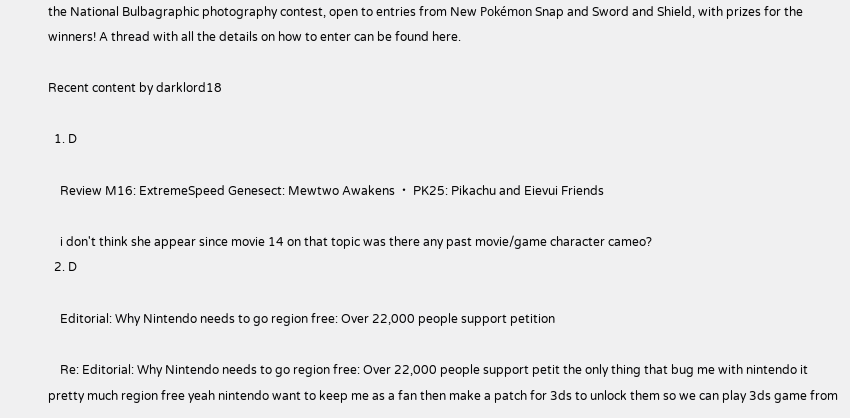the National Bulbagraphic photography contest, open to entries from New Pokémon Snap and Sword and Shield, with prizes for the winners! A thread with all the details on how to enter can be found here.

Recent content by darklord18

  1. D

    Review M16: ExtremeSpeed Genesect: Mewtwo Awakens ・ PK25: Pikachu and Eievui Friends

    i don't think she appear since movie 14 on that topic was there any past movie/game character cameo?
  2. D

    Editorial: Why Nintendo needs to go region free: Over 22,000 people support petition

    Re: Editorial: Why Nintendo needs to go region free: Over 22,000 people support petit the only thing that bug me with nintendo it pretty much region free yeah nintendo want to keep me as a fan then make a patch for 3ds to unlock them so we can play 3ds game from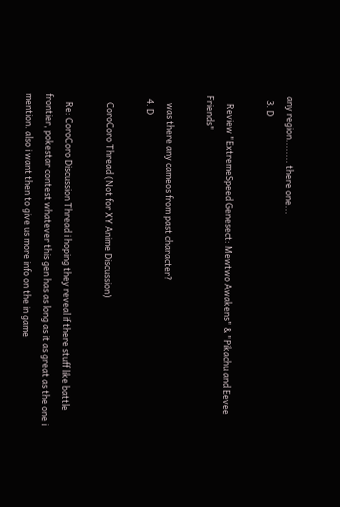any region........ there one...
  3. D

    Review "ExtremeSpeed Genesect: Mewtwo Awakens" & "Pikachu and Eevee Friends"

    was there any cameos from past character?
  4. D

    CoroCoro Thread (Not for XY Anime Discussion)

    Re: CoroCoro Discussion Thread i hoping they reveal if there stuff like battle frontier, pokestar contest whatever this gen has as long as it as great as the one i mention. also i want then to give us more info on the in game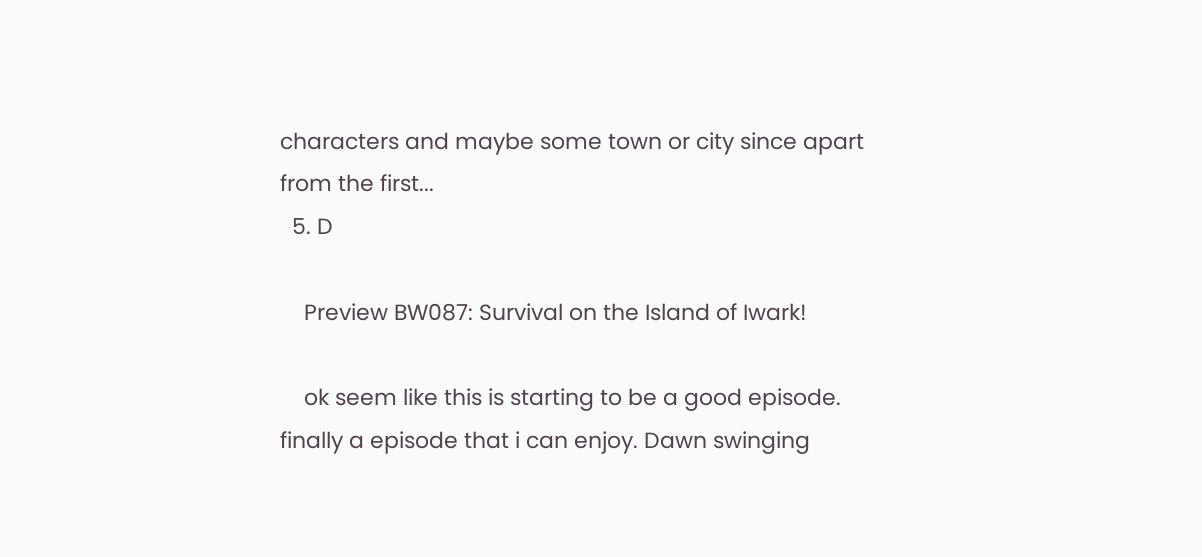characters and maybe some town or city since apart from the first...
  5. D

    Preview BW087: Survival on the Island of Iwark!

    ok seem like this is starting to be a good episode. finally a episode that i can enjoy. Dawn swinging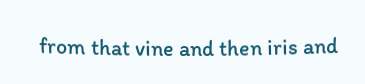from that vine and then iris and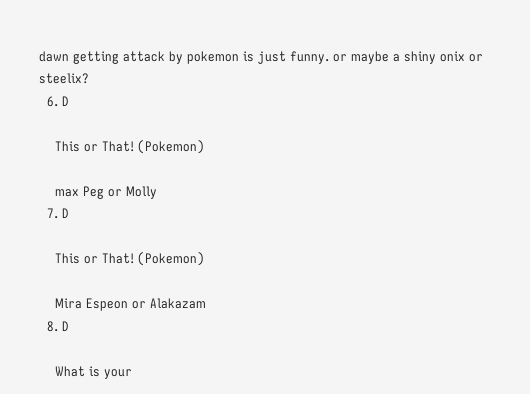dawn getting attack by pokemon is just funny. or maybe a shiny onix or steelix?
  6. D

    This or That! (Pokemon)

    max Peg or Molly
  7. D

    This or That! (Pokemon)

    Mira Espeon or Alakazam
  8. D

    What is your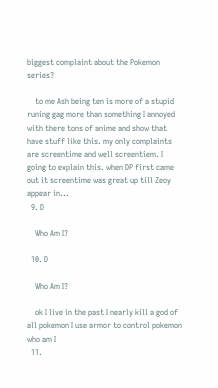biggest complaint about the Pokemon series?

    to me Ash being ten is more of a stupid runing gag more than something I annoyed with there tons of anime and show that have stuff like this. my only complaints are screentime and well screentiem. I going to explain this. when DP first came out it screentime was great up till Zeoy appear in...
  9. D

    Who Am I?

  10. D

    Who Am I?

    ok I live in the past I nearly kill a god of all pokemon I use armor to control pokemon who am I
  11.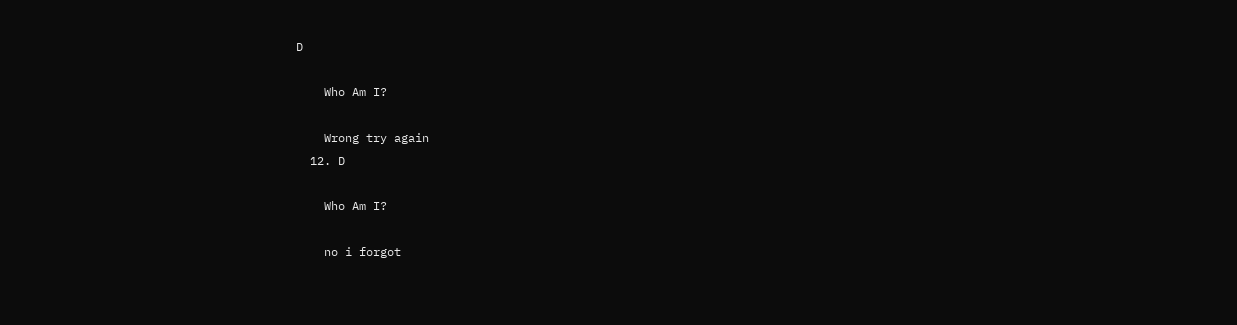D

    Who Am I?

    Wrong try again
  12. D

    Who Am I?

    no i forgot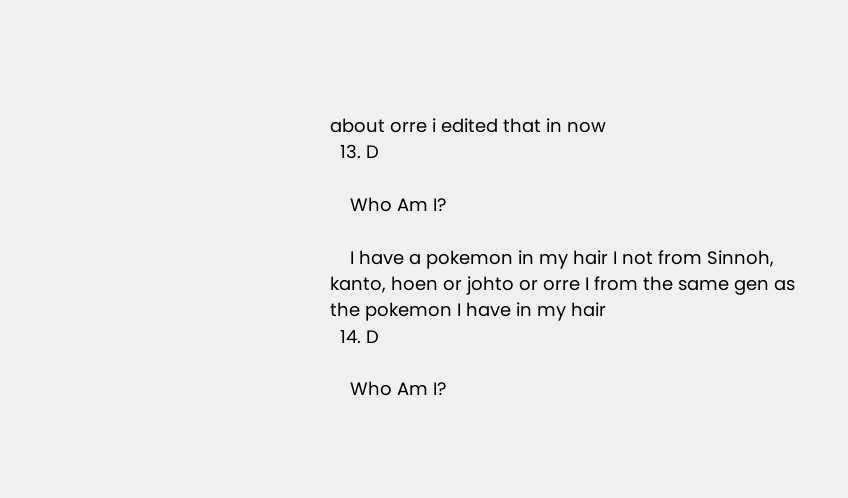about orre i edited that in now
  13. D

    Who Am I?

    I have a pokemon in my hair I not from Sinnoh, kanto, hoen or johto or orre I from the same gen as the pokemon I have in my hair
  14. D

    Who Am I?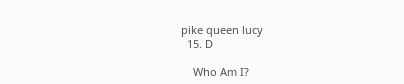pike queen lucy
  15. D

    Who Am I?